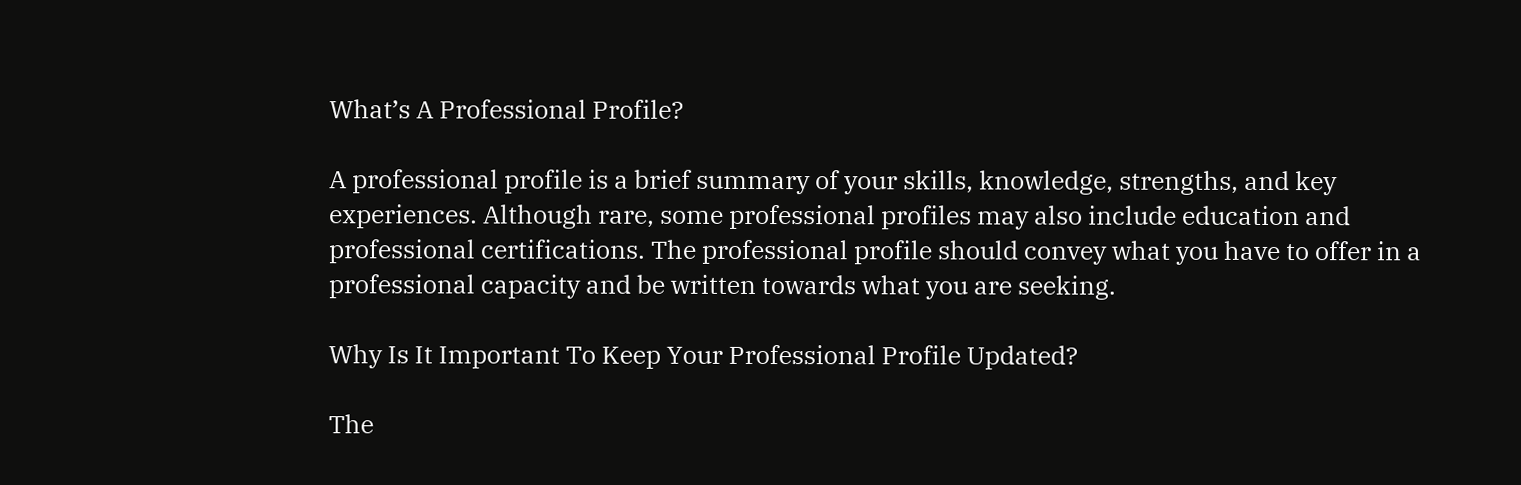What’s A Professional Profile?

A professional profile is a brief summary of your skills, knowledge, strengths, and key experiences. Although rare, some professional profiles may also include education and professional certifications. The professional profile should convey what you have to offer in a professional capacity and be written towards what you are seeking.

Why Is It Important To Keep Your Professional Profile Updated?

The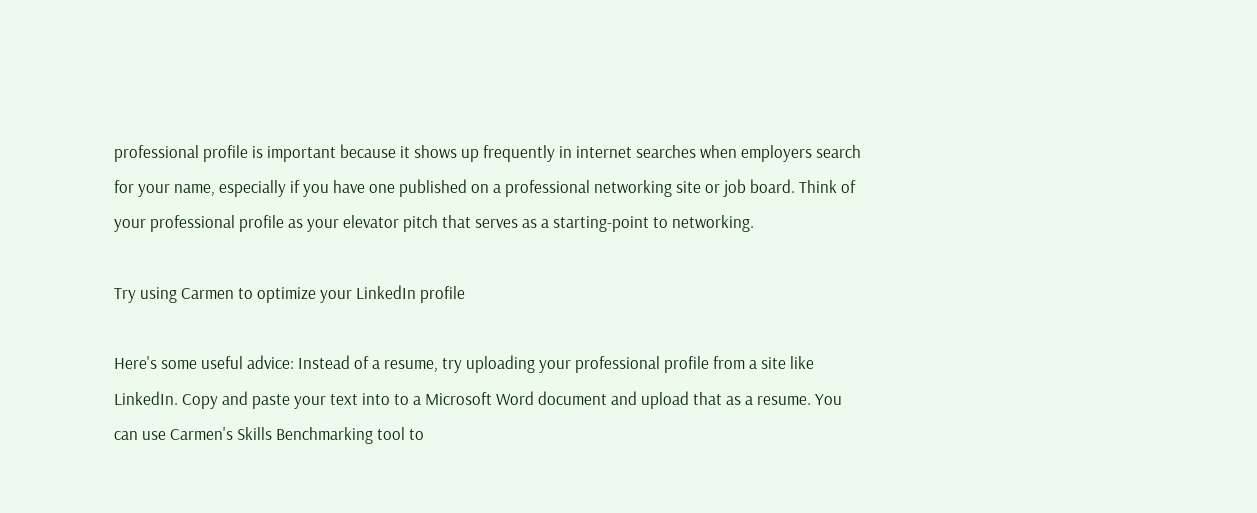professional profile is important because it shows up frequently in internet searches when employers search for your name, especially if you have one published on a professional networking site or job board. Think of your professional profile as your elevator pitch that serves as a starting-point to networking.

Try using Carmen to optimize your LinkedIn profile

Here's some useful advice: Instead of a resume, try uploading your professional profile from a site like LinkedIn. Copy and paste your text into to a Microsoft Word document and upload that as a resume. You can use Carmen's Skills Benchmarking tool to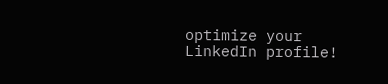optimize your LinkedIn profile!